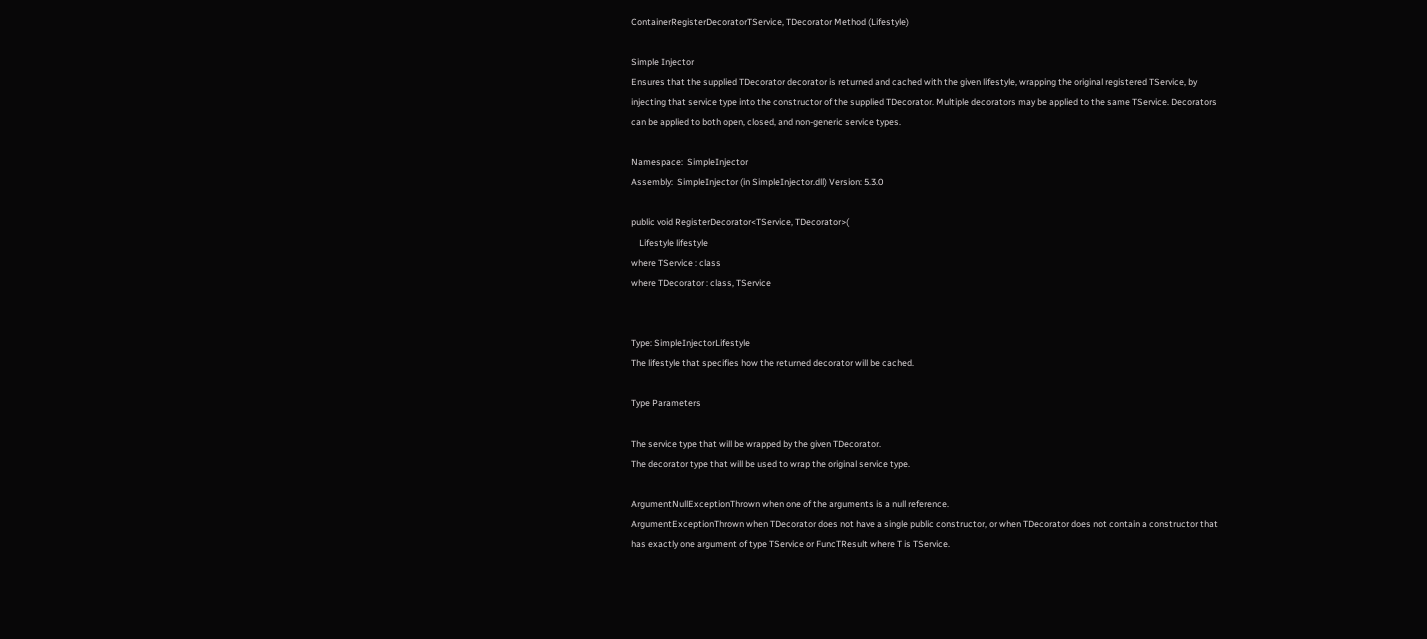ContainerRegisterDecoratorTService, TDecorator Method (Lifestyle)

Simple Injector
Ensures that the supplied TDecorator decorator is returned and cached with the given lifestyle, wrapping the original registered TService, by injecting that service type into the constructor of the supplied TDecorator. Multiple decorators may be applied to the same TService. Decorators can be applied to both open, closed, and non-generic service types.

Namespace:  SimpleInjector
Assembly:  SimpleInjector (in SimpleInjector.dll) Version: 5.3.0

public void RegisterDecorator<TService, TDecorator>(
    Lifestyle lifestyle
where TService : class
where TDecorator : class, TService


Type: SimpleInjectorLifestyle
The lifestyle that specifies how the returned decorator will be cached.

Type Parameters

The service type that will be wrapped by the given TDecorator.
The decorator type that will be used to wrap the original service type.

ArgumentNullExceptionThrown when one of the arguments is a null reference.
ArgumentExceptionThrown when TDecorator does not have a single public constructor, or when TDecorator does not contain a constructor that has exactly one argument of type TService or FuncTResult where T is TService.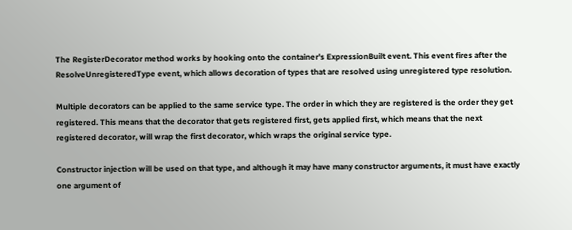The RegisterDecorator method works by hooking onto the container's ExpressionBuilt event. This event fires after the ResolveUnregisteredType event, which allows decoration of types that are resolved using unregistered type resolution.

Multiple decorators can be applied to the same service type. The order in which they are registered is the order they get registered. This means that the decorator that gets registered first, gets applied first, which means that the next registered decorator, will wrap the first decorator, which wraps the original service type.

Constructor injection will be used on that type, and although it may have many constructor arguments, it must have exactly one argument of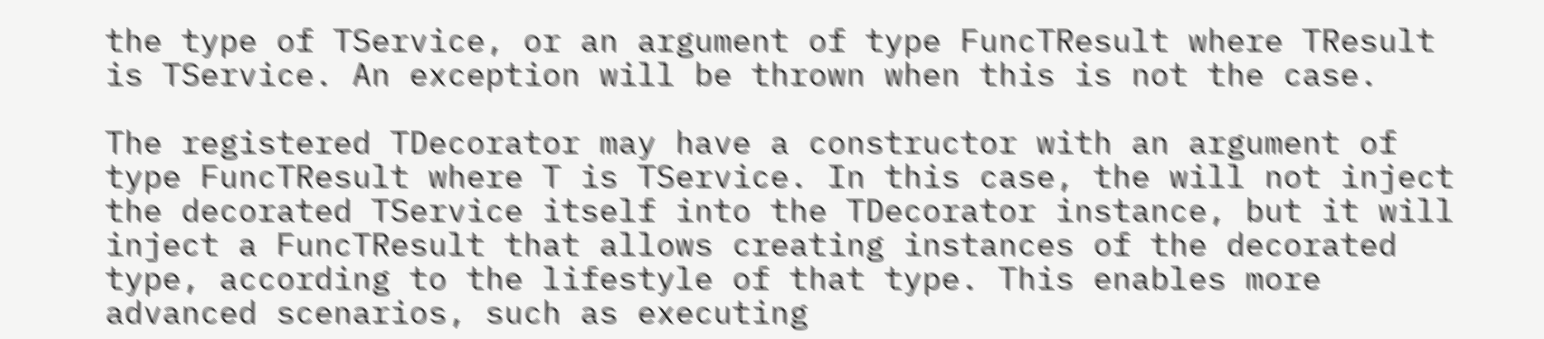the type of TService, or an argument of type FuncTResult where TResult is TService. An exception will be thrown when this is not the case.

The registered TDecorator may have a constructor with an argument of type FuncTResult where T is TService. In this case, the will not inject the decorated TService itself into the TDecorator instance, but it will inject a FuncTResult that allows creating instances of the decorated type, according to the lifestyle of that type. This enables more advanced scenarios, such as executing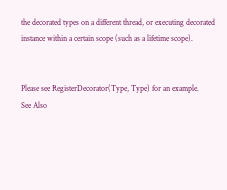the decorated types on a different thread, or executing decorated instance within a certain scope (such as a lifetime scope).


Please see RegisterDecorator(Type, Type) for an example.
See Also